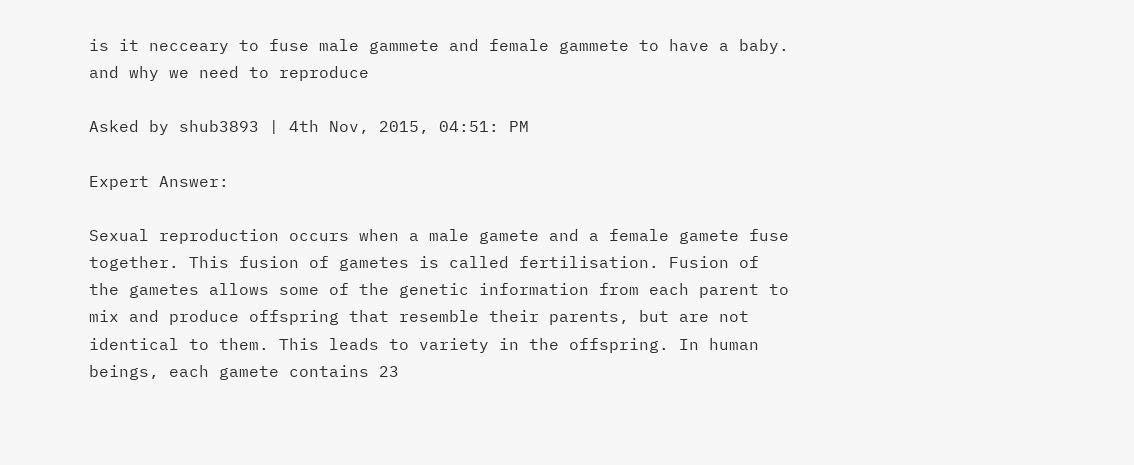is it necceary to fuse male gammete and female gammete to have a baby.
and why we need to reproduce

Asked by shub3893 | 4th Nov, 2015, 04:51: PM

Expert Answer:

Sexual reproduction occurs when a male gamete and a female gamete fuse together. This fusion of gametes is called fertilisation. Fusion of the gametes allows some of the genetic information from each parent to mix and produce offspring that resemble their parents, but are not identical to them. This leads to variety in the offspring. In human beings, each gamete contains 23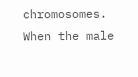chromosomes. When the male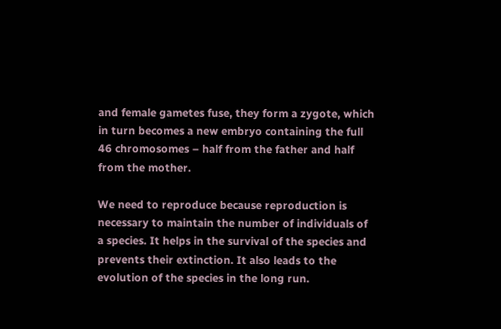and female gametes fuse, they form a zygote, which in turn becomes a new embryo containing the full 46 chromosomes – half from the father and half from the mother.

We need to reproduce because reproduction is necessary to maintain the number of individuals of a species. It helps in the survival of the species and prevents their extinction. It also leads to the evolution of the species in the long run.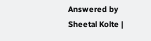Answered by Sheetal Kolte |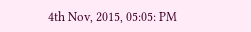4th Nov, 2015, 05:05: PM